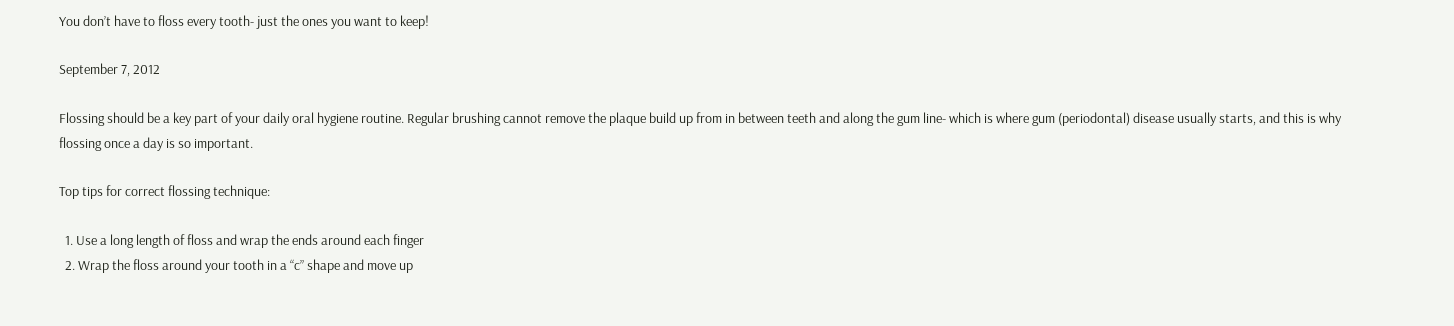You don’t have to floss every tooth- just the ones you want to keep!

September 7, 2012

Flossing should be a key part of your daily oral hygiene routine. Regular brushing cannot remove the plaque build up from in between teeth and along the gum line- which is where gum (periodontal) disease usually starts, and this is why flossing once a day is so important.

Top tips for correct flossing technique:

  1. Use a long length of floss and wrap the ends around each finger
  2. Wrap the floss around your tooth in a “c” shape and move up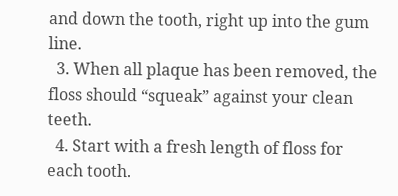and down the tooth, right up into the gum line.
  3. When all plaque has been removed, the floss should “squeak” against your clean teeth.
  4. Start with a fresh length of floss for each tooth.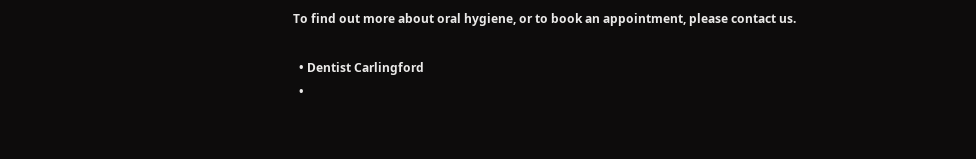To find out more about oral hygiene, or to book an appointment, please contact us.

  • Dentist Carlingford
  •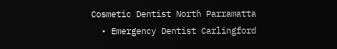Cosmetic Dentist North Parramatta
  • Emergency Dentist Carlingford